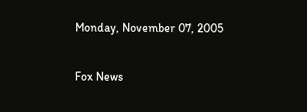Monday, November 07, 2005

Fox News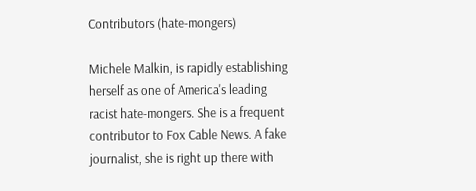Contributors (hate-mongers)

Michele Malkin, is rapidly establishing herself as one of America's leading racist hate-mongers. She is a frequent contributor to Fox Cable News. A fake journalist, she is right up there with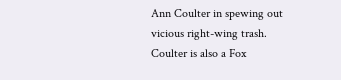Ann Coulter in spewing out vicious right-wing trash. Coulter is also a Fox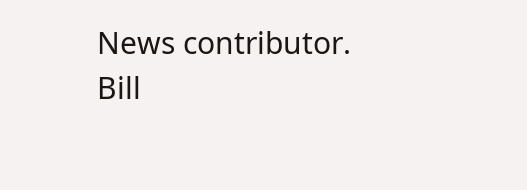News contributor. Bill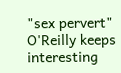"sex pervert" O'Reilly keeps interesting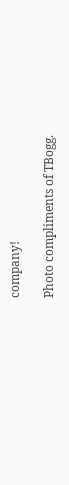company!

Photo compliments of TBogg.